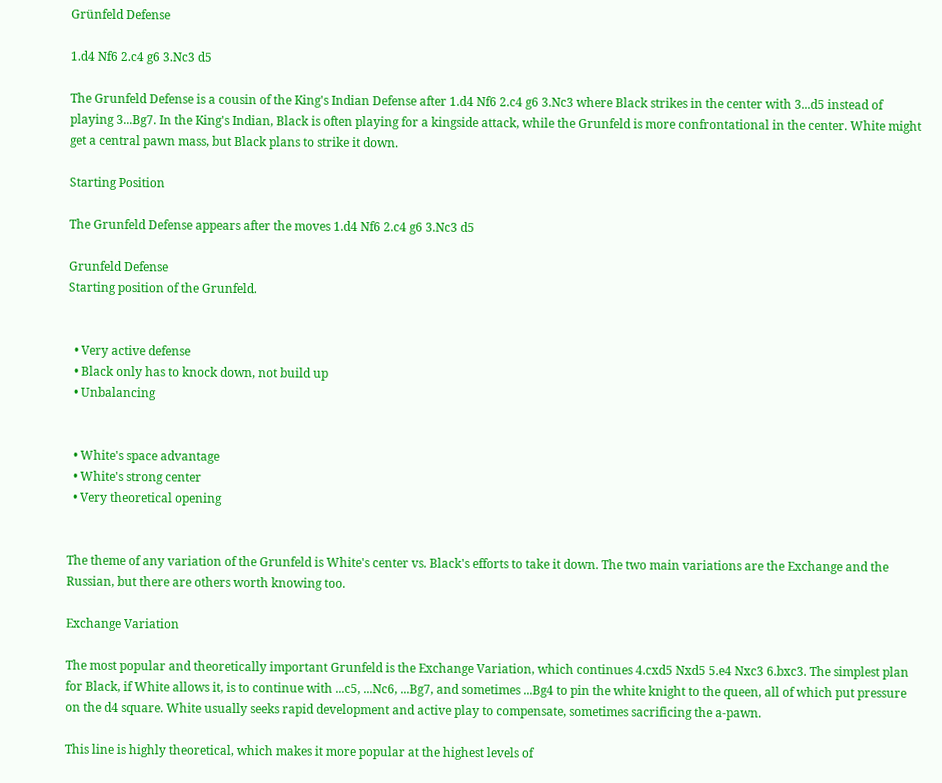Grünfeld Defense

1.d4 Nf6 2.c4 g6 3.Nc3 d5

The Grunfeld Defense is a cousin of the King's Indian Defense after 1.d4 Nf6 2.c4 g6 3.Nc3 where Black strikes in the center with 3...d5 instead of playing 3...Bg7. In the King's Indian, Black is often playing for a kingside attack, while the Grunfeld is more confrontational in the center. White might get a central pawn mass, but Black plans to strike it down.

Starting Position

The Grunfeld Defense appears after the moves 1.d4 Nf6 2.c4 g6 3.Nc3 d5

Grunfeld Defense
Starting position of the Grunfeld.


  • Very active defense
  • Black only has to knock down, not build up
  • Unbalancing


  • White's space advantage
  • White's strong center
  • Very theoretical opening


The theme of any variation of the Grunfeld is White's center vs. Black's efforts to take it down. The two main variations are the Exchange and the Russian, but there are others worth knowing too.

Exchange Variation

The most popular and theoretically important Grunfeld is the Exchange Variation, which continues 4.cxd5 Nxd5 5.e4 Nxc3 6.bxc3. The simplest plan for Black, if White allows it, is to continue with ...c5, ...Nc6, ...Bg7, and sometimes ...Bg4 to pin the white knight to the queen, all of which put pressure on the d4 square. White usually seeks rapid development and active play to compensate, sometimes sacrificing the a-pawn.

This line is highly theoretical, which makes it more popular at the highest levels of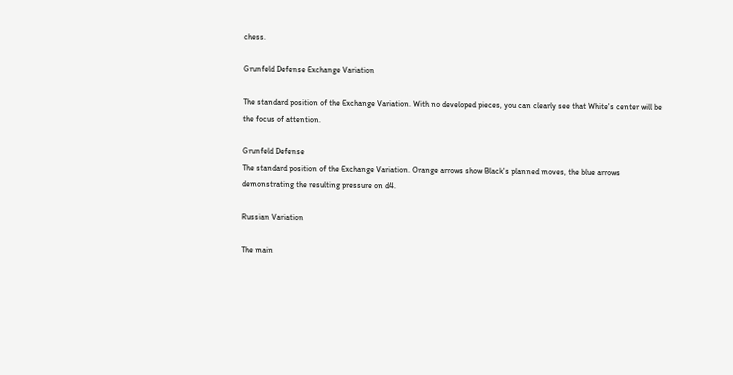chess.

Grunfeld Defense Exchange Variation

The standard position of the Exchange Variation. With no developed pieces, you can clearly see that White's center will be the focus of attention.

Grunfeld Defense
The standard position of the Exchange Variation. Orange arrows show Black's planned moves, the blue arrows demonstrating the resulting pressure on d4.

Russian Variation

The main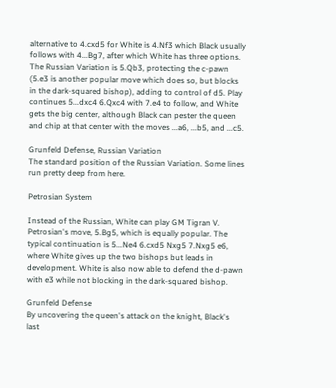alternative to 4.cxd5 for White is 4.Nf3 which Black usually follows with 4...Bg7, after which White has three options. The Russian Variation is 5.Qb3, protecting the c-pawn (5.e3 is another popular move which does so, but blocks in the dark-squared bishop), adding to control of d5. Play continues 5...dxc4 6.Qxc4 with 7.e4 to follow, and White gets the big center, although Black can pester the queen and chip at that center with the moves ...a6, ...b5, and ...c5.

Grunfeld Defense, Russian Variation
The standard position of the Russian Variation. Some lines run pretty deep from here.

Petrosian System

Instead of the Russian, White can play GM Tigran V. Petrosian's move, 5.Bg5, which is equally popular. The typical continuation is 5...Ne4 6.cxd5 Nxg5 7.Nxg5 e6, where White gives up the two bishops but leads in development. White is also now able to defend the d-pawn with e3 while not blocking in the dark-squared bishop.

Grunfeld Defense
By uncovering the queen's attack on the knight, Black's last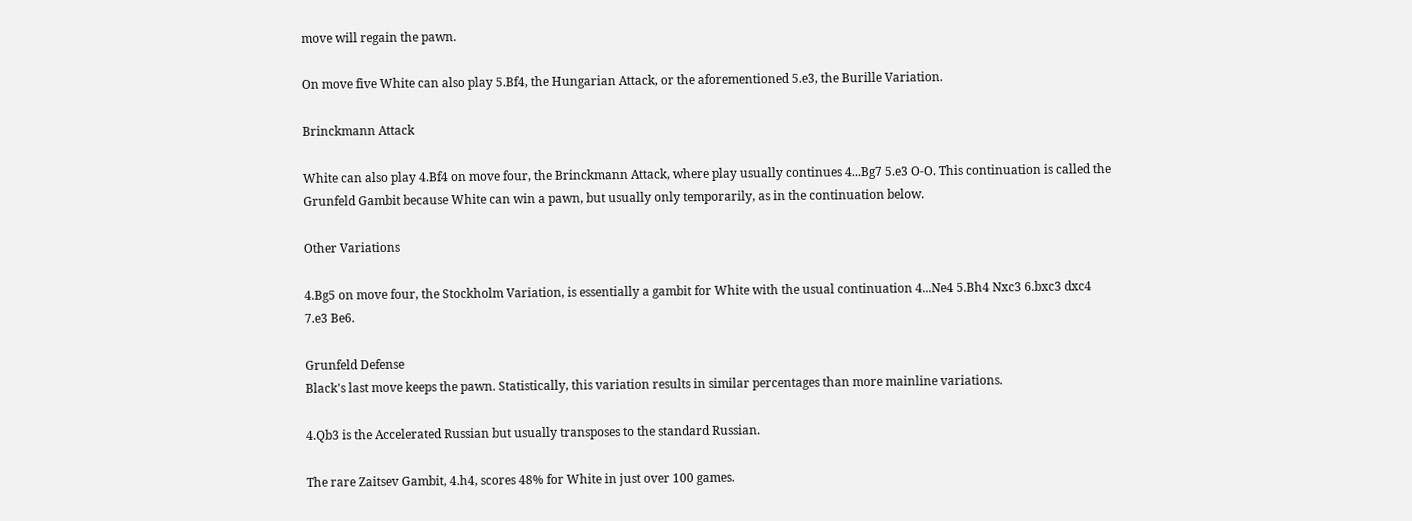move will regain the pawn.

On move five White can also play 5.Bf4, the Hungarian Attack, or the aforementioned 5.e3, the Burille Variation.

Brinckmann Attack

White can also play 4.Bf4 on move four, the Brinckmann Attack, where play usually continues 4...Bg7 5.e3 O-O. This continuation is called the Grunfeld Gambit because White can win a pawn, but usually only temporarily, as in the continuation below.

Other Variations

4.Bg5 on move four, the Stockholm Variation, is essentially a gambit for White with the usual continuation 4...Ne4 5.Bh4 Nxc3 6.bxc3 dxc4 7.e3 Be6.

Grunfeld Defense
Black's last move keeps the pawn. Statistically, this variation results in similar percentages than more mainline variations.

4.Qb3 is the Accelerated Russian but usually transposes to the standard Russian.

The rare Zaitsev Gambit, 4.h4, scores 48% for White in just over 100 games.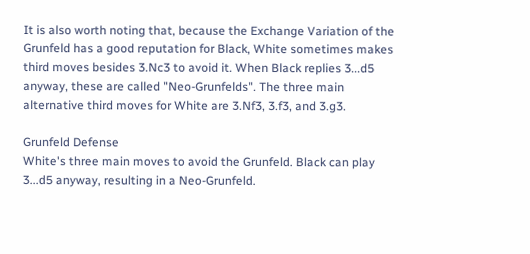It is also worth noting that, because the Exchange Variation of the Grunfeld has a good reputation for Black, White sometimes makes third moves besides 3.Nc3 to avoid it. When Black replies 3...d5 anyway, these are called "Neo-Grunfelds". The three main alternative third moves for White are 3.Nf3, 3.f3, and 3.g3.

Grunfeld Defense
White's three main moves to avoid the Grunfeld. Black can play 3...d5 anyway, resulting in a Neo-Grunfeld.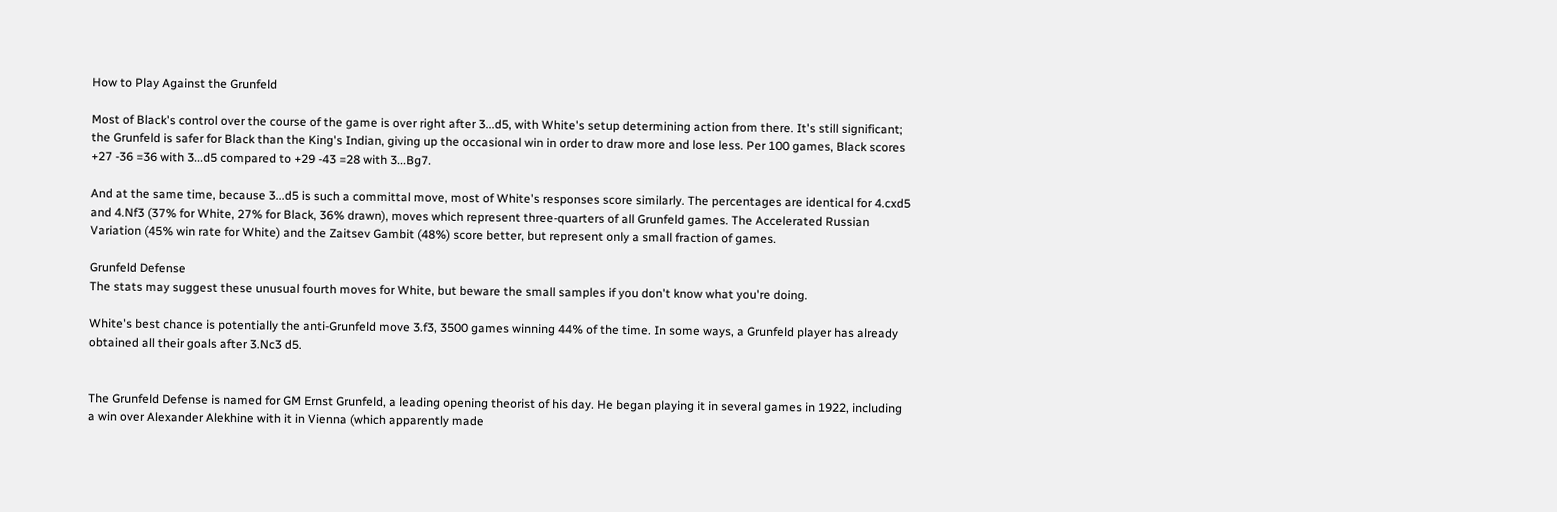How to Play Against the Grunfeld

Most of Black's control over the course of the game is over right after 3...d5, with White's setup determining action from there. It's still significant; the Grunfeld is safer for Black than the King's Indian, giving up the occasional win in order to draw more and lose less. Per 100 games, Black scores +27 -36 =36 with 3...d5 compared to +29 -43 =28 with 3...Bg7.

And at the same time, because 3...d5 is such a committal move, most of White's responses score similarly. The percentages are identical for 4.cxd5 and 4.Nf3 (37% for White, 27% for Black, 36% drawn), moves which represent three-quarters of all Grunfeld games. The Accelerated Russian Variation (45% win rate for White) and the Zaitsev Gambit (48%) score better, but represent only a small fraction of games.

Grunfeld Defense
The stats may suggest these unusual fourth moves for White, but beware the small samples if you don't know what you're doing.

White's best chance is potentially the anti-Grunfeld move 3.f3, 3500 games winning 44% of the time. In some ways, a Grunfeld player has already obtained all their goals after 3.Nc3 d5.


The Grunfeld Defense is named for GM Ernst Grunfeld, a leading opening theorist of his day. He began playing it in several games in 1922, including a win over Alexander Alekhine with it in Vienna (which apparently made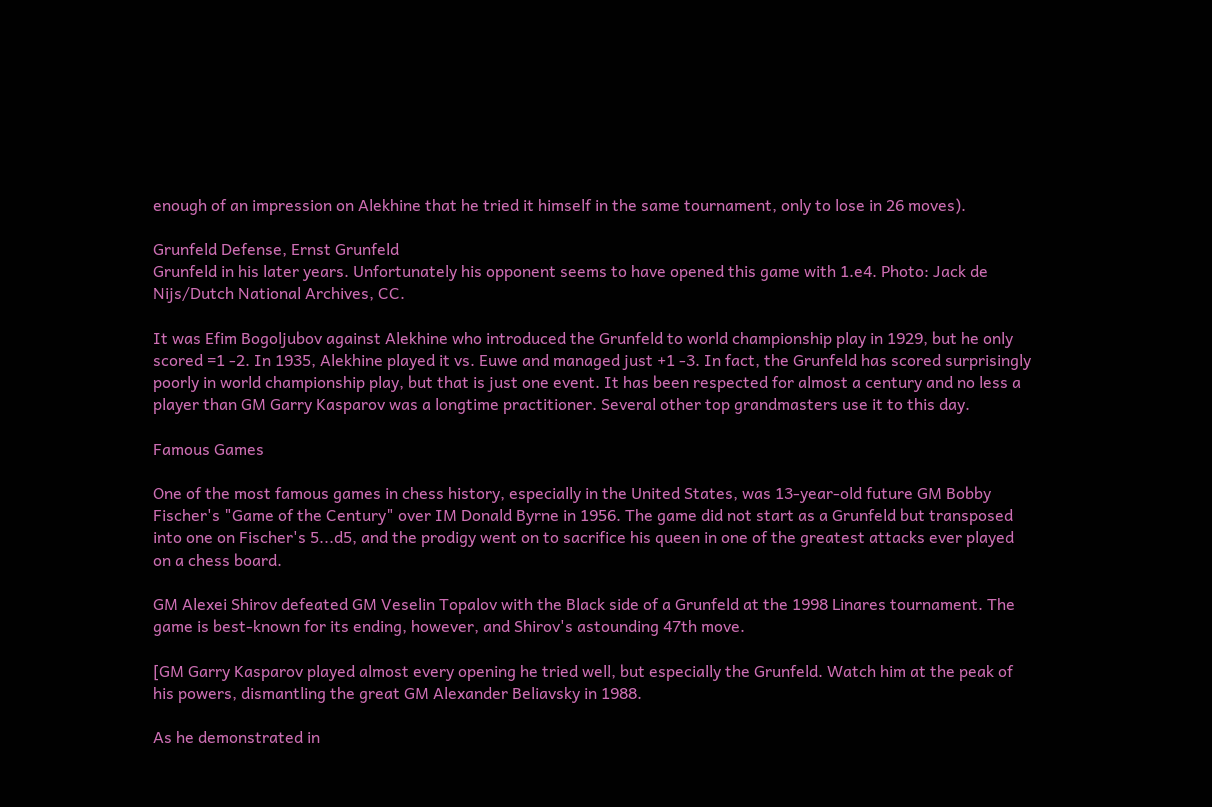enough of an impression on Alekhine that he tried it himself in the same tournament, only to lose in 26 moves).

Grunfeld Defense, Ernst Grunfeld
Grunfeld in his later years. Unfortunately his opponent seems to have opened this game with 1.e4. Photo: Jack de Nijs/Dutch National Archives, CC.

It was Efim Bogoljubov against Alekhine who introduced the Grunfeld to world championship play in 1929, but he only scored =1 -2. In 1935, Alekhine played it vs. Euwe and managed just +1 -3. In fact, the Grunfeld has scored surprisingly poorly in world championship play, but that is just one event. It has been respected for almost a century and no less a player than GM Garry Kasparov was a longtime practitioner. Several other top grandmasters use it to this day.

Famous Games

One of the most famous games in chess history, especially in the United States, was 13-year-old future GM Bobby Fischer's "Game of the Century" over IM Donald Byrne in 1956. The game did not start as a Grunfeld but transposed into one on Fischer's 5...d5, and the prodigy went on to sacrifice his queen in one of the greatest attacks ever played on a chess board.

GM Alexei Shirov defeated GM Veselin Topalov with the Black side of a Grunfeld at the 1998 Linares tournament. The game is best-known for its ending, however, and Shirov's astounding 47th move.

[GM Garry Kasparov played almost every opening he tried well, but especially the Grunfeld. Watch him at the peak of his powers, dismantling the great GM Alexander Beliavsky in 1988.

As he demonstrated in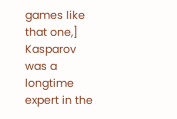games like that one,] Kasparov was a longtime expert in the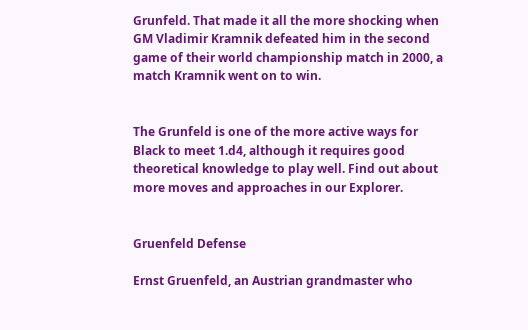Grunfeld. That made it all the more shocking when GM Vladimir Kramnik defeated him in the second game of their world championship match in 2000, a match Kramnik went on to win.


The Grunfeld is one of the more active ways for Black to meet 1.d4, although it requires good theoretical knowledge to play well. Find out about more moves and approaches in our Explorer.


Gruenfeld Defense

Ernst Gruenfeld, an Austrian grandmaster who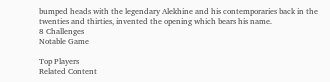bumped heads with the legendary Alekhine and his contemporaries back in the twenties and thirties, invented the opening which bears his name.
8 Challenges
Notable Game

Top Players
Related Content